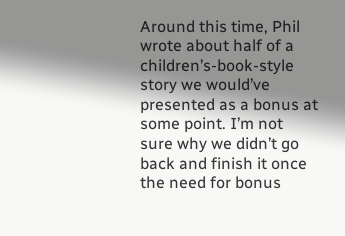Around this time, Phil wrote about half of a children’s-book-style story we would’ve presented as a bonus at some point. I’m not sure why we didn’t go back and finish it once the need for bonus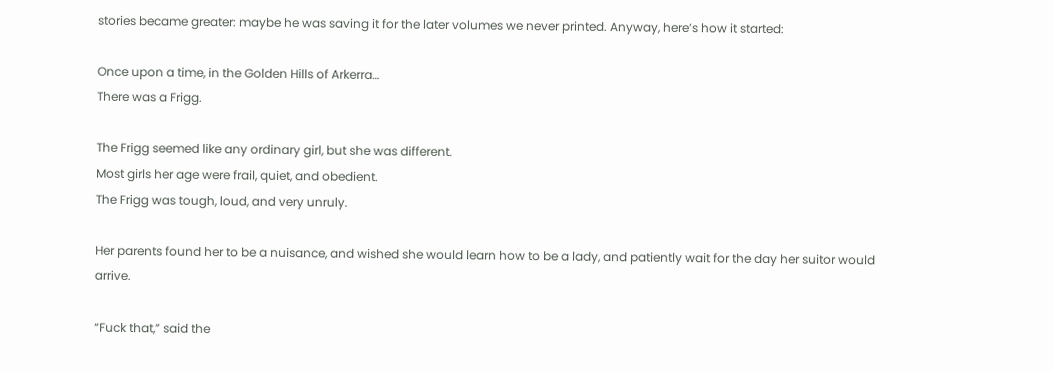stories became greater: maybe he was saving it for the later volumes we never printed. Anyway, here’s how it started:

Once upon a time, in the Golden Hills of Arkerra…
There was a Frigg.

The Frigg seemed like any ordinary girl, but she was different.
Most girls her age were frail, quiet, and obedient.
The Frigg was tough, loud, and very unruly.

Her parents found her to be a nuisance, and wished she would learn how to be a lady, and patiently wait for the day her suitor would arrive.

“Fuck that,” said the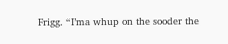Frigg. “I’ma whup on the sooder the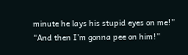minute he lays his stupid eyes on me!”
“And then I’m gonna pee on him!”